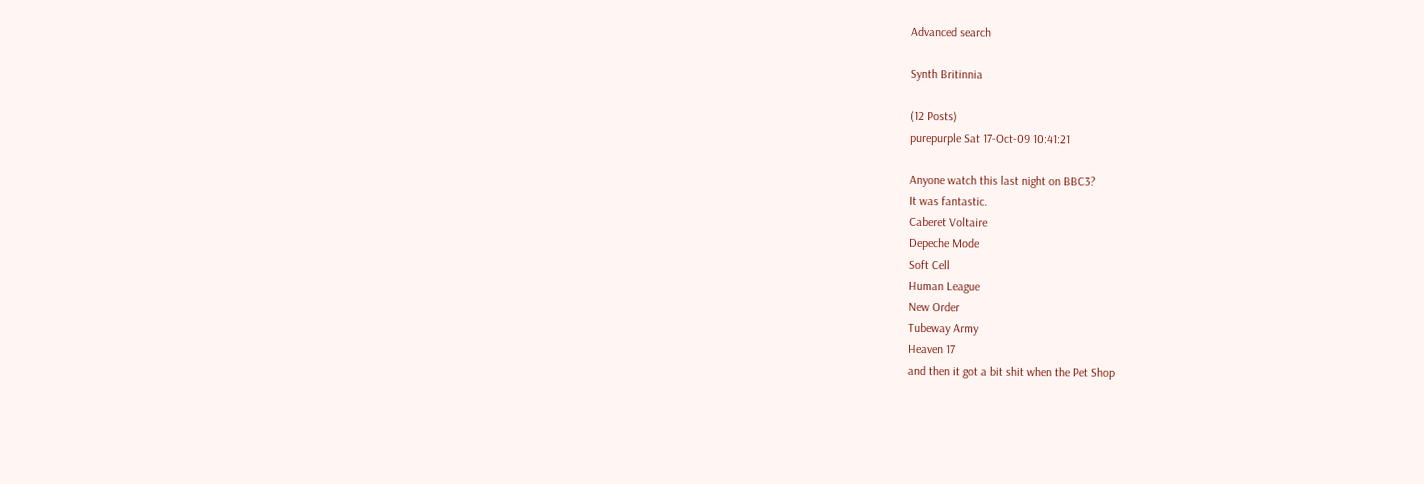Advanced search

Synth Britinnia

(12 Posts)
purepurple Sat 17-Oct-09 10:41:21

Anyone watch this last night on BBC3?
It was fantastic.
Caberet Voltaire
Depeche Mode
Soft Cell
Human League
New Order
Tubeway Army
Heaven 17
and then it got a bit shit when the Pet Shop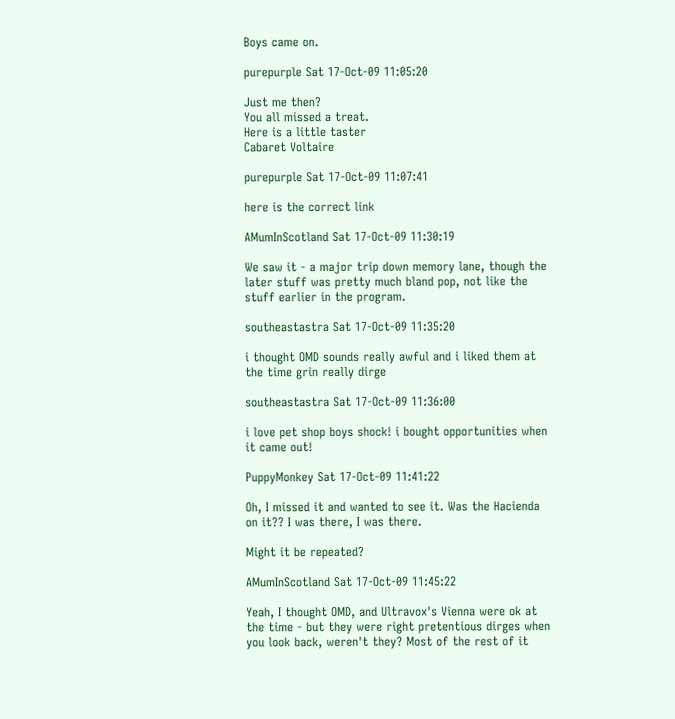Boys came on.

purepurple Sat 17-Oct-09 11:05:20

Just me then?
You all missed a treat.
Here is a little taster
Cabaret Voltaire

purepurple Sat 17-Oct-09 11:07:41

here is the correct link

AMumInScotland Sat 17-Oct-09 11:30:19

We saw it - a major trip down memory lane, though the later stuff was pretty much bland pop, not like the stuff earlier in the program.

southeastastra Sat 17-Oct-09 11:35:20

i thought OMD sounds really awful and i liked them at the time grin really dirge

southeastastra Sat 17-Oct-09 11:36:00

i love pet shop boys shock! i bought opportunities when it came out!

PuppyMonkey Sat 17-Oct-09 11:41:22

Oh, I missed it and wanted to see it. Was the Hacienda on it?? I was there, I was there.

Might it be repeated?

AMumInScotland Sat 17-Oct-09 11:45:22

Yeah, I thought OMD, and Ultravox's Vienna were ok at the time - but they were right pretentious dirges when you look back, weren't they? Most of the rest of it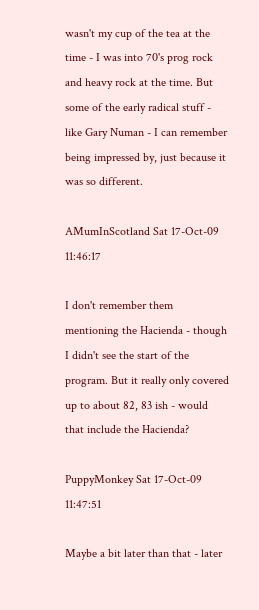wasn't my cup of the tea at the time - I was into 70's prog rock and heavy rock at the time. But some of the early radical stuff - like Gary Numan - I can remember being impressed by, just because it was so different.

AMumInScotland Sat 17-Oct-09 11:46:17

I don't remember them mentioning the Hacienda - though I didn't see the start of the program. But it really only covered up to about 82, 83 ish - would that include the Hacienda?

PuppyMonkey Sat 17-Oct-09 11:47:51

Maybe a bit later than that - later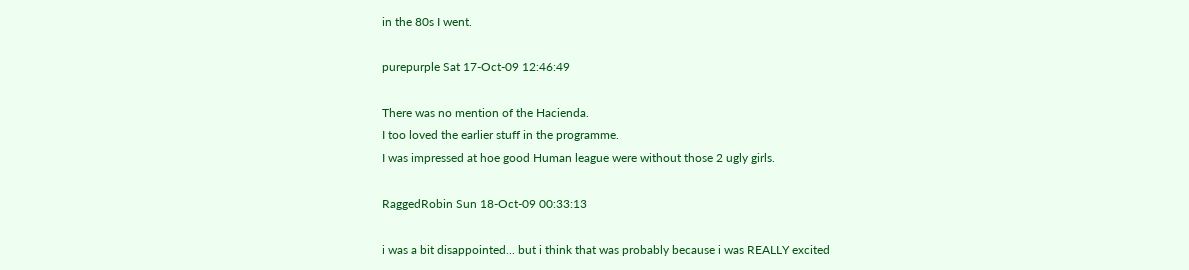in the 80s I went.

purepurple Sat 17-Oct-09 12:46:49

There was no mention of the Hacienda.
I too loved the earlier stuff in the programme.
I was impressed at hoe good Human league were without those 2 ugly girls.

RaggedRobin Sun 18-Oct-09 00:33:13

i was a bit disappointed... but i think that was probably because i was REALLY excited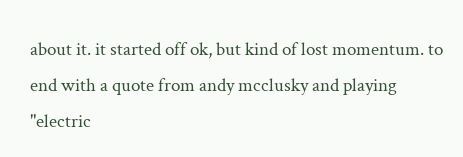about it. it started off ok, but kind of lost momentum. to end with a quote from andy mcclusky and playing "electric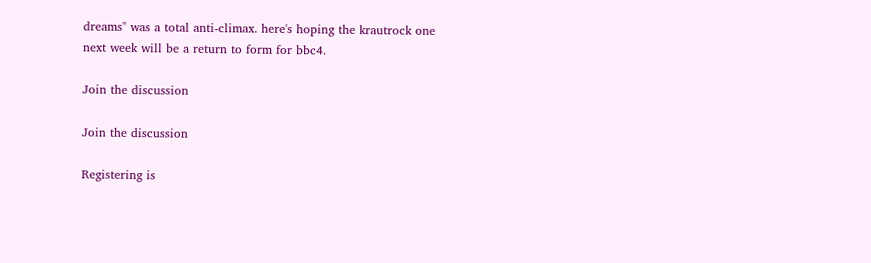dreams" was a total anti-climax. here's hoping the krautrock one next week will be a return to form for bbc4.

Join the discussion

Join the discussion

Registering is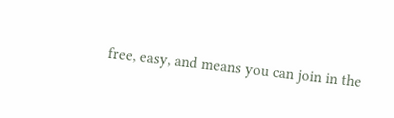free, easy, and means you can join in the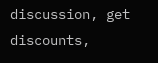discussion, get discounts,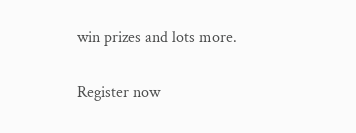win prizes and lots more.

Register now